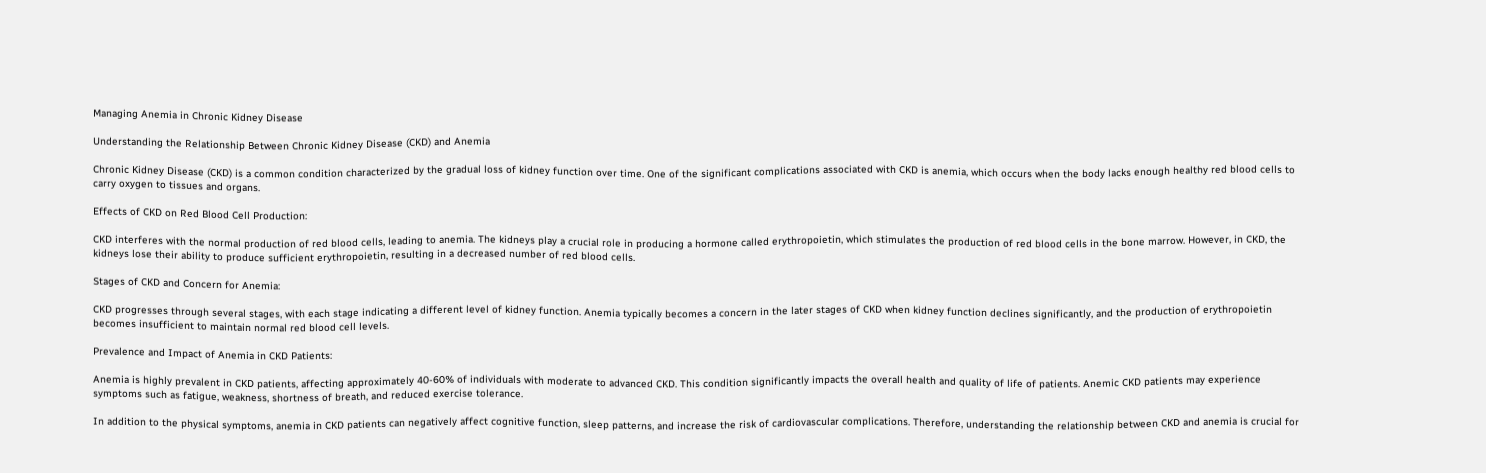Managing Anemia in Chronic Kidney Disease

Understanding the Relationship Between Chronic Kidney Disease (CKD) and Anemia

Chronic Kidney Disease (CKD) is a common condition characterized by the gradual loss of kidney function over time. One of the significant complications associated with CKD is anemia, which occurs when the body lacks enough healthy red blood cells to carry oxygen to tissues and organs.

Effects of CKD on Red Blood Cell Production:

CKD interferes with the normal production of red blood cells, leading to anemia. The kidneys play a crucial role in producing a hormone called erythropoietin, which stimulates the production of red blood cells in the bone marrow. However, in CKD, the kidneys lose their ability to produce sufficient erythropoietin, resulting in a decreased number of red blood cells.

Stages of CKD and Concern for Anemia:

CKD progresses through several stages, with each stage indicating a different level of kidney function. Anemia typically becomes a concern in the later stages of CKD when kidney function declines significantly, and the production of erythropoietin becomes insufficient to maintain normal red blood cell levels.

Prevalence and Impact of Anemia in CKD Patients:

Anemia is highly prevalent in CKD patients, affecting approximately 40-60% of individuals with moderate to advanced CKD. This condition significantly impacts the overall health and quality of life of patients. Anemic CKD patients may experience symptoms such as fatigue, weakness, shortness of breath, and reduced exercise tolerance.

In addition to the physical symptoms, anemia in CKD patients can negatively affect cognitive function, sleep patterns, and increase the risk of cardiovascular complications. Therefore, understanding the relationship between CKD and anemia is crucial for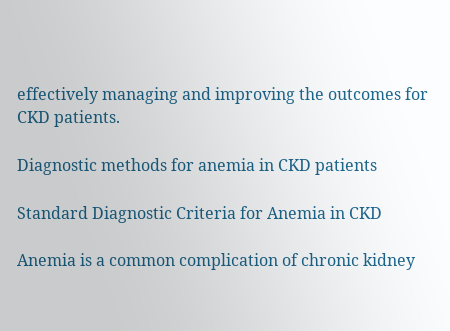effectively managing and improving the outcomes for CKD patients.

Diagnostic methods for anemia in CKD patients

Standard Diagnostic Criteria for Anemia in CKD

Anemia is a common complication of chronic kidney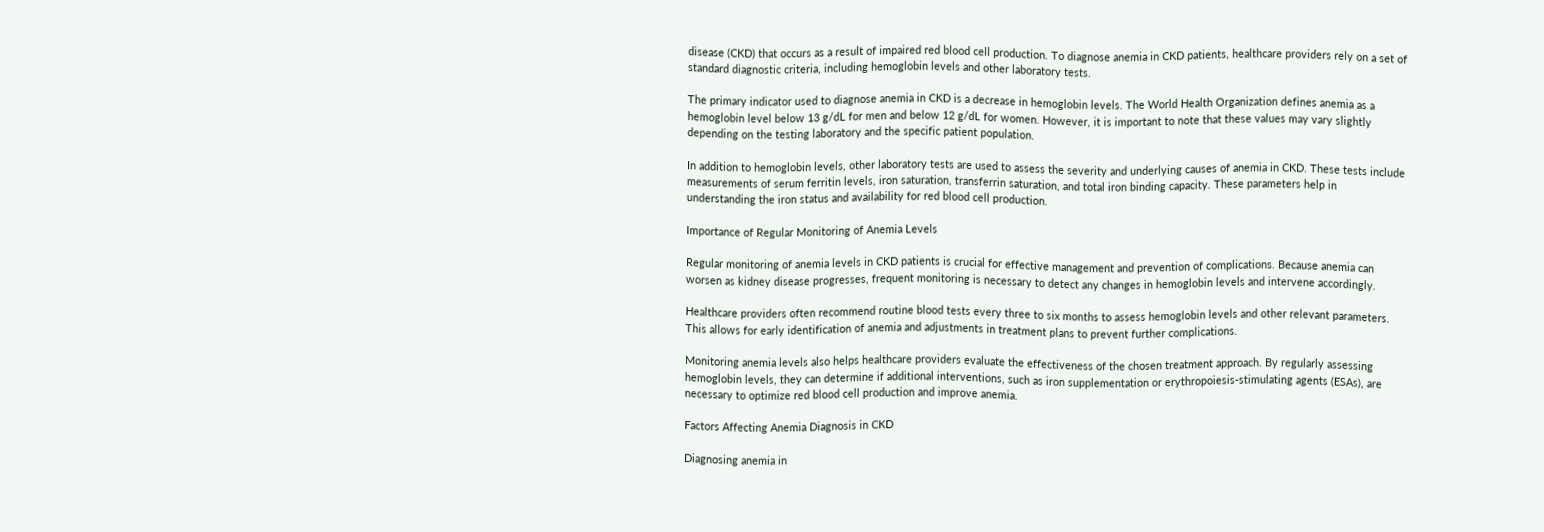disease (CKD) that occurs as a result of impaired red blood cell production. To diagnose anemia in CKD patients, healthcare providers rely on a set of standard diagnostic criteria, including hemoglobin levels and other laboratory tests.

The primary indicator used to diagnose anemia in CKD is a decrease in hemoglobin levels. The World Health Organization defines anemia as a hemoglobin level below 13 g/dL for men and below 12 g/dL for women. However, it is important to note that these values may vary slightly depending on the testing laboratory and the specific patient population.

In addition to hemoglobin levels, other laboratory tests are used to assess the severity and underlying causes of anemia in CKD. These tests include measurements of serum ferritin levels, iron saturation, transferrin saturation, and total iron binding capacity. These parameters help in understanding the iron status and availability for red blood cell production.

Importance of Regular Monitoring of Anemia Levels

Regular monitoring of anemia levels in CKD patients is crucial for effective management and prevention of complications. Because anemia can worsen as kidney disease progresses, frequent monitoring is necessary to detect any changes in hemoglobin levels and intervene accordingly.

Healthcare providers often recommend routine blood tests every three to six months to assess hemoglobin levels and other relevant parameters. This allows for early identification of anemia and adjustments in treatment plans to prevent further complications.

Monitoring anemia levels also helps healthcare providers evaluate the effectiveness of the chosen treatment approach. By regularly assessing hemoglobin levels, they can determine if additional interventions, such as iron supplementation or erythropoiesis-stimulating agents (ESAs), are necessary to optimize red blood cell production and improve anemia.

Factors Affecting Anemia Diagnosis in CKD

Diagnosing anemia in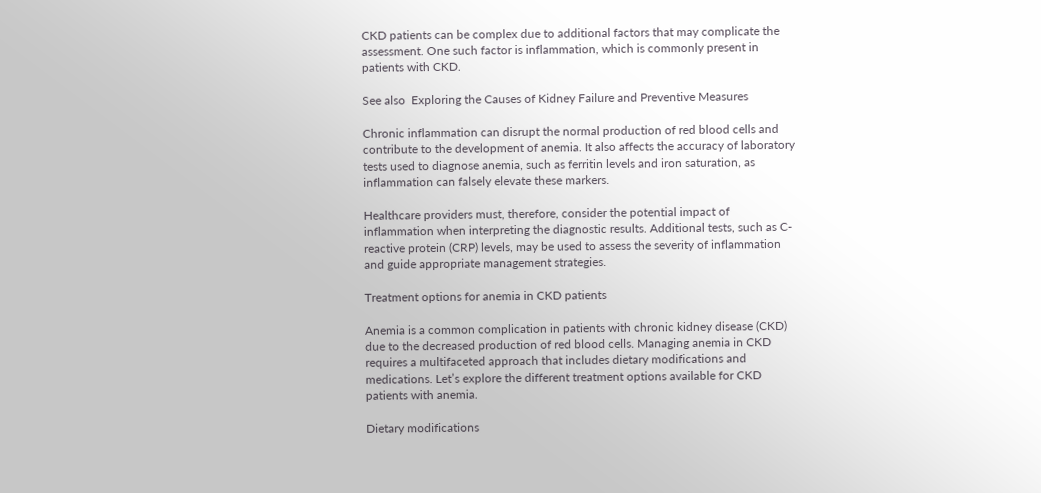CKD patients can be complex due to additional factors that may complicate the assessment. One such factor is inflammation, which is commonly present in patients with CKD.

See also  Exploring the Causes of Kidney Failure and Preventive Measures

Chronic inflammation can disrupt the normal production of red blood cells and contribute to the development of anemia. It also affects the accuracy of laboratory tests used to diagnose anemia, such as ferritin levels and iron saturation, as inflammation can falsely elevate these markers.

Healthcare providers must, therefore, consider the potential impact of inflammation when interpreting the diagnostic results. Additional tests, such as C-reactive protein (CRP) levels, may be used to assess the severity of inflammation and guide appropriate management strategies.

Treatment options for anemia in CKD patients

Anemia is a common complication in patients with chronic kidney disease (CKD) due to the decreased production of red blood cells. Managing anemia in CKD requires a multifaceted approach that includes dietary modifications and medications. Let’s explore the different treatment options available for CKD patients with anemia.

Dietary modifications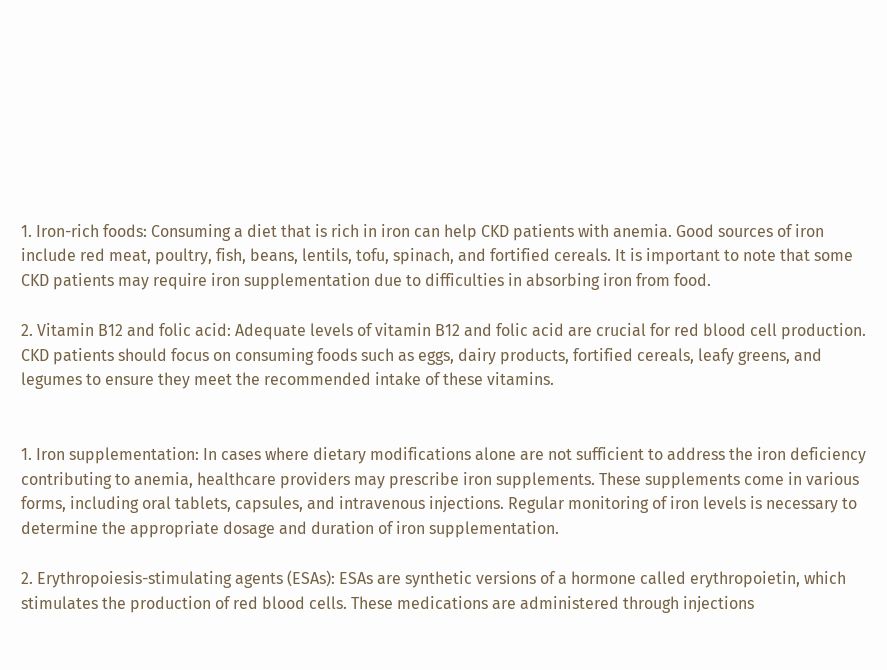1. Iron-rich foods: Consuming a diet that is rich in iron can help CKD patients with anemia. Good sources of iron include red meat, poultry, fish, beans, lentils, tofu, spinach, and fortified cereals. It is important to note that some CKD patients may require iron supplementation due to difficulties in absorbing iron from food.

2. Vitamin B12 and folic acid: Adequate levels of vitamin B12 and folic acid are crucial for red blood cell production. CKD patients should focus on consuming foods such as eggs, dairy products, fortified cereals, leafy greens, and legumes to ensure they meet the recommended intake of these vitamins.


1. Iron supplementation: In cases where dietary modifications alone are not sufficient to address the iron deficiency contributing to anemia, healthcare providers may prescribe iron supplements. These supplements come in various forms, including oral tablets, capsules, and intravenous injections. Regular monitoring of iron levels is necessary to determine the appropriate dosage and duration of iron supplementation.

2. Erythropoiesis-stimulating agents (ESAs): ESAs are synthetic versions of a hormone called erythropoietin, which stimulates the production of red blood cells. These medications are administered through injections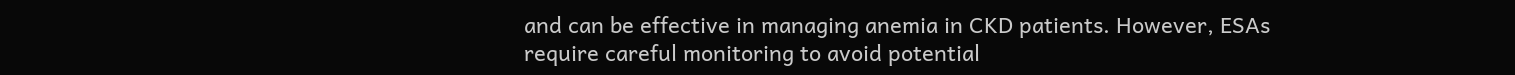and can be effective in managing anemia in CKD patients. However, ESAs require careful monitoring to avoid potential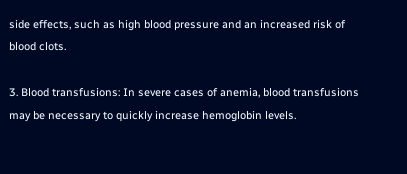side effects, such as high blood pressure and an increased risk of blood clots.

3. Blood transfusions: In severe cases of anemia, blood transfusions may be necessary to quickly increase hemoglobin levels.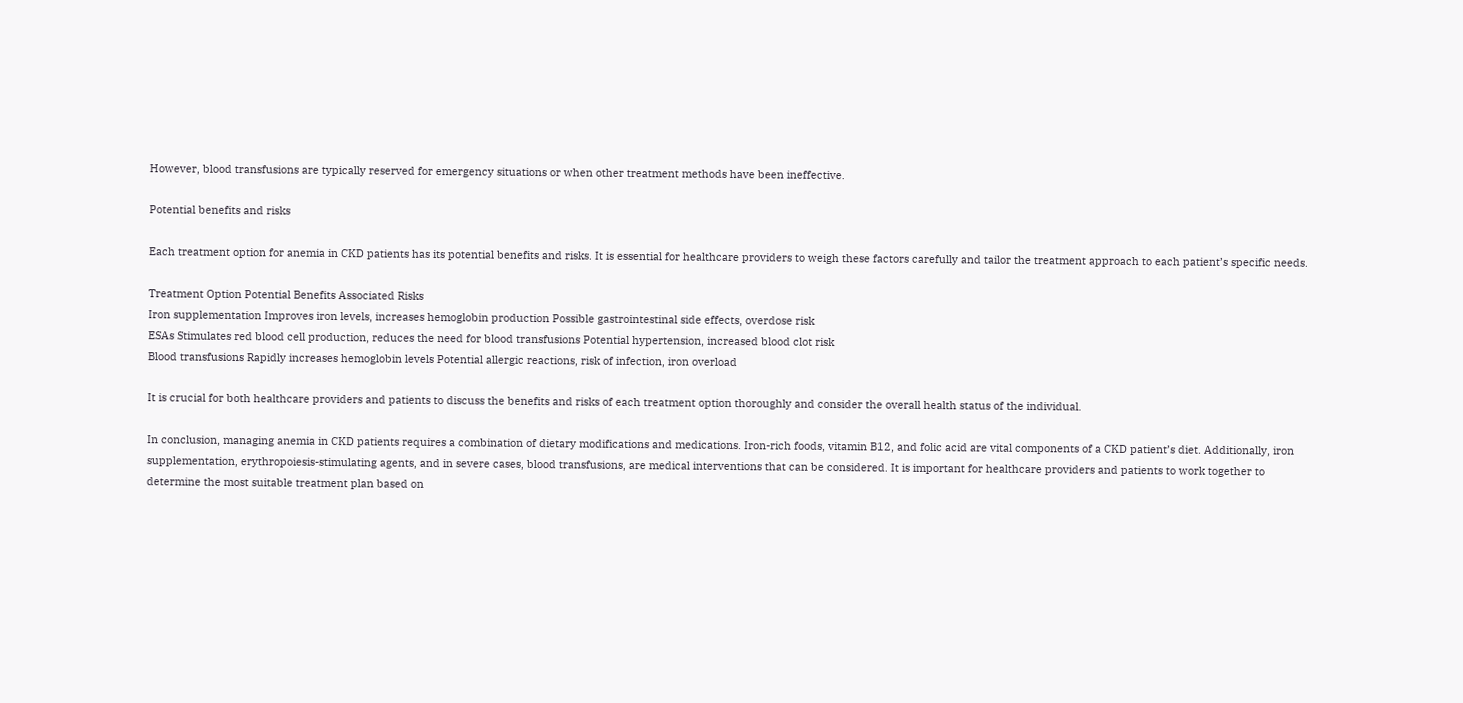However, blood transfusions are typically reserved for emergency situations or when other treatment methods have been ineffective.

Potential benefits and risks

Each treatment option for anemia in CKD patients has its potential benefits and risks. It is essential for healthcare providers to weigh these factors carefully and tailor the treatment approach to each patient’s specific needs.

Treatment Option Potential Benefits Associated Risks
Iron supplementation Improves iron levels, increases hemoglobin production Possible gastrointestinal side effects, overdose risk
ESAs Stimulates red blood cell production, reduces the need for blood transfusions Potential hypertension, increased blood clot risk
Blood transfusions Rapidly increases hemoglobin levels Potential allergic reactions, risk of infection, iron overload

It is crucial for both healthcare providers and patients to discuss the benefits and risks of each treatment option thoroughly and consider the overall health status of the individual.

In conclusion, managing anemia in CKD patients requires a combination of dietary modifications and medications. Iron-rich foods, vitamin B12, and folic acid are vital components of a CKD patient’s diet. Additionally, iron supplementation, erythropoiesis-stimulating agents, and in severe cases, blood transfusions, are medical interventions that can be considered. It is important for healthcare providers and patients to work together to determine the most suitable treatment plan based on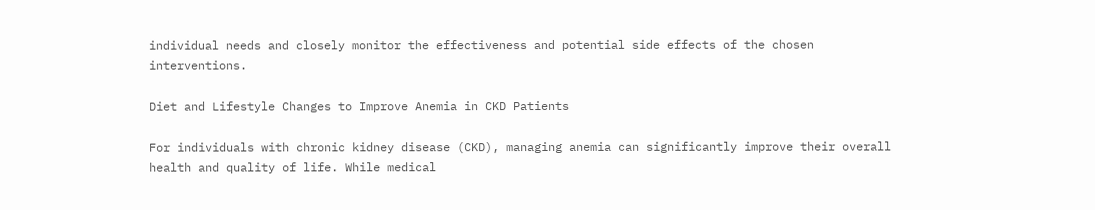individual needs and closely monitor the effectiveness and potential side effects of the chosen interventions.

Diet and Lifestyle Changes to Improve Anemia in CKD Patients

For individuals with chronic kidney disease (CKD), managing anemia can significantly improve their overall health and quality of life. While medical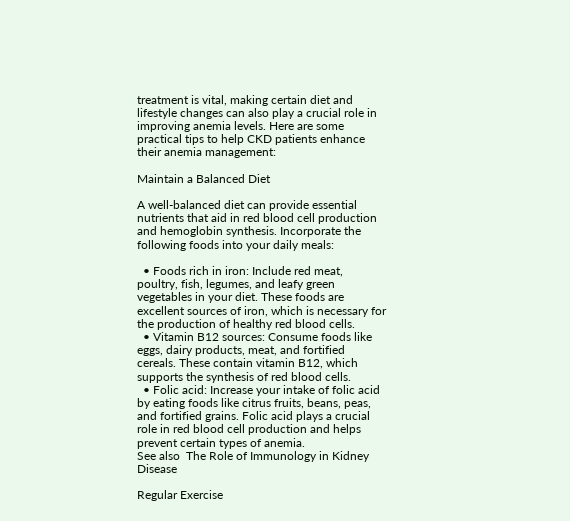treatment is vital, making certain diet and lifestyle changes can also play a crucial role in improving anemia levels. Here are some practical tips to help CKD patients enhance their anemia management:

Maintain a Balanced Diet

A well-balanced diet can provide essential nutrients that aid in red blood cell production and hemoglobin synthesis. Incorporate the following foods into your daily meals:

  • Foods rich in iron: Include red meat, poultry, fish, legumes, and leafy green vegetables in your diet. These foods are excellent sources of iron, which is necessary for the production of healthy red blood cells.
  • Vitamin B12 sources: Consume foods like eggs, dairy products, meat, and fortified cereals. These contain vitamin B12, which supports the synthesis of red blood cells.
  • Folic acid: Increase your intake of folic acid by eating foods like citrus fruits, beans, peas, and fortified grains. Folic acid plays a crucial role in red blood cell production and helps prevent certain types of anemia.
See also  The Role of Immunology in Kidney Disease

Regular Exercise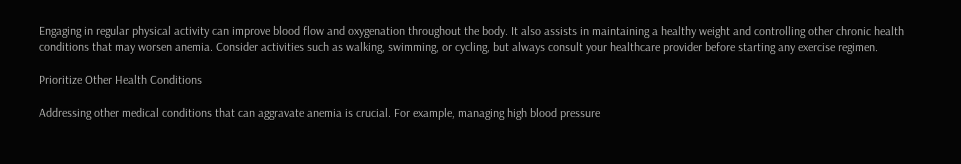Engaging in regular physical activity can improve blood flow and oxygenation throughout the body. It also assists in maintaining a healthy weight and controlling other chronic health conditions that may worsen anemia. Consider activities such as walking, swimming, or cycling, but always consult your healthcare provider before starting any exercise regimen.

Prioritize Other Health Conditions

Addressing other medical conditions that can aggravate anemia is crucial. For example, managing high blood pressure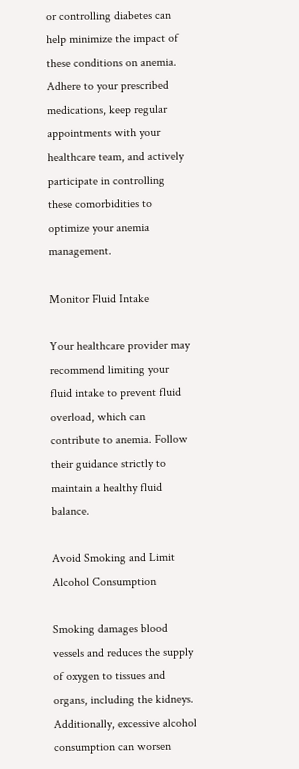or controlling diabetes can help minimize the impact of these conditions on anemia. Adhere to your prescribed medications, keep regular appointments with your healthcare team, and actively participate in controlling these comorbidities to optimize your anemia management.

Monitor Fluid Intake

Your healthcare provider may recommend limiting your fluid intake to prevent fluid overload, which can contribute to anemia. Follow their guidance strictly to maintain a healthy fluid balance.

Avoid Smoking and Limit Alcohol Consumption

Smoking damages blood vessels and reduces the supply of oxygen to tissues and organs, including the kidneys. Additionally, excessive alcohol consumption can worsen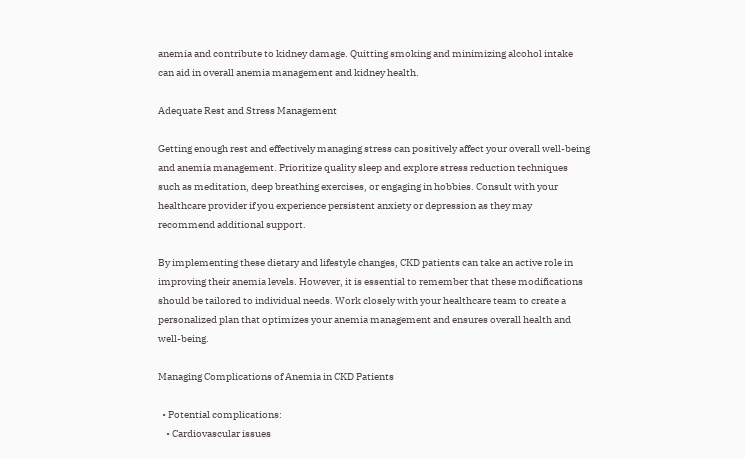anemia and contribute to kidney damage. Quitting smoking and minimizing alcohol intake can aid in overall anemia management and kidney health.

Adequate Rest and Stress Management

Getting enough rest and effectively managing stress can positively affect your overall well-being and anemia management. Prioritize quality sleep and explore stress reduction techniques such as meditation, deep breathing exercises, or engaging in hobbies. Consult with your healthcare provider if you experience persistent anxiety or depression as they may recommend additional support.

By implementing these dietary and lifestyle changes, CKD patients can take an active role in improving their anemia levels. However, it is essential to remember that these modifications should be tailored to individual needs. Work closely with your healthcare team to create a personalized plan that optimizes your anemia management and ensures overall health and well-being.

Managing Complications of Anemia in CKD Patients

  • Potential complications:
    • Cardiovascular issues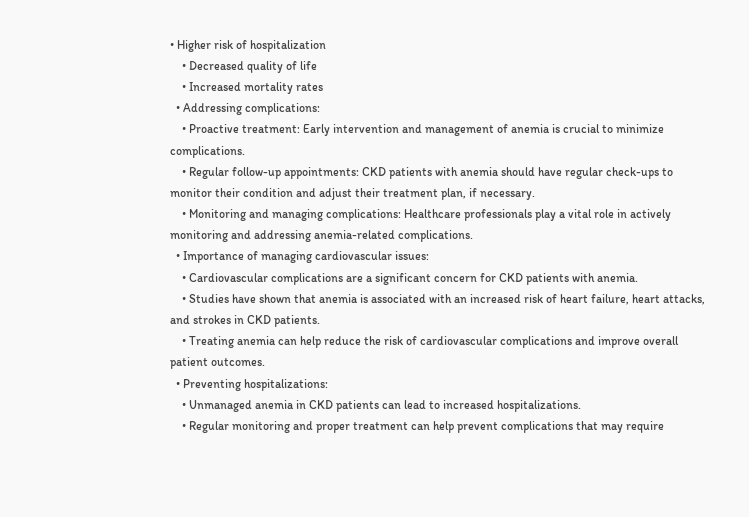• Higher risk of hospitalization
    • Decreased quality of life
    • Increased mortality rates
  • Addressing complications:
    • Proactive treatment: Early intervention and management of anemia is crucial to minimize complications.
    • Regular follow-up appointments: CKD patients with anemia should have regular check-ups to monitor their condition and adjust their treatment plan, if necessary.
    • Monitoring and managing complications: Healthcare professionals play a vital role in actively monitoring and addressing anemia-related complications.
  • Importance of managing cardiovascular issues:
    • Cardiovascular complications are a significant concern for CKD patients with anemia.
    • Studies have shown that anemia is associated with an increased risk of heart failure, heart attacks, and strokes in CKD patients.
    • Treating anemia can help reduce the risk of cardiovascular complications and improve overall patient outcomes.
  • Preventing hospitalizations:
    • Unmanaged anemia in CKD patients can lead to increased hospitalizations.
    • Regular monitoring and proper treatment can help prevent complications that may require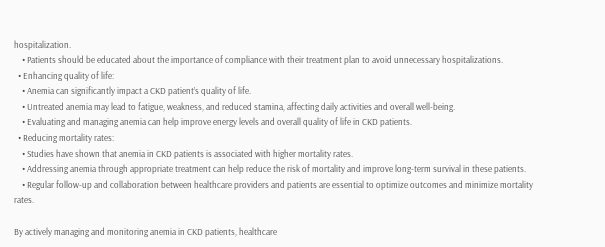hospitalization.
    • Patients should be educated about the importance of compliance with their treatment plan to avoid unnecessary hospitalizations.
  • Enhancing quality of life:
    • Anemia can significantly impact a CKD patient’s quality of life.
    • Untreated anemia may lead to fatigue, weakness, and reduced stamina, affecting daily activities and overall well-being.
    • Evaluating and managing anemia can help improve energy levels and overall quality of life in CKD patients.
  • Reducing mortality rates:
    • Studies have shown that anemia in CKD patients is associated with higher mortality rates.
    • Addressing anemia through appropriate treatment can help reduce the risk of mortality and improve long-term survival in these patients.
    • Regular follow-up and collaboration between healthcare providers and patients are essential to optimize outcomes and minimize mortality rates.

By actively managing and monitoring anemia in CKD patients, healthcare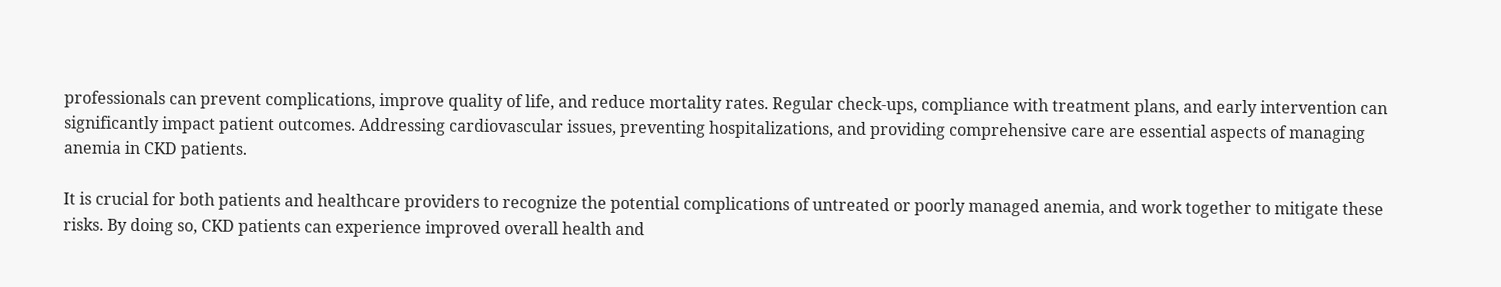professionals can prevent complications, improve quality of life, and reduce mortality rates. Regular check-ups, compliance with treatment plans, and early intervention can significantly impact patient outcomes. Addressing cardiovascular issues, preventing hospitalizations, and providing comprehensive care are essential aspects of managing anemia in CKD patients.

It is crucial for both patients and healthcare providers to recognize the potential complications of untreated or poorly managed anemia, and work together to mitigate these risks. By doing so, CKD patients can experience improved overall health and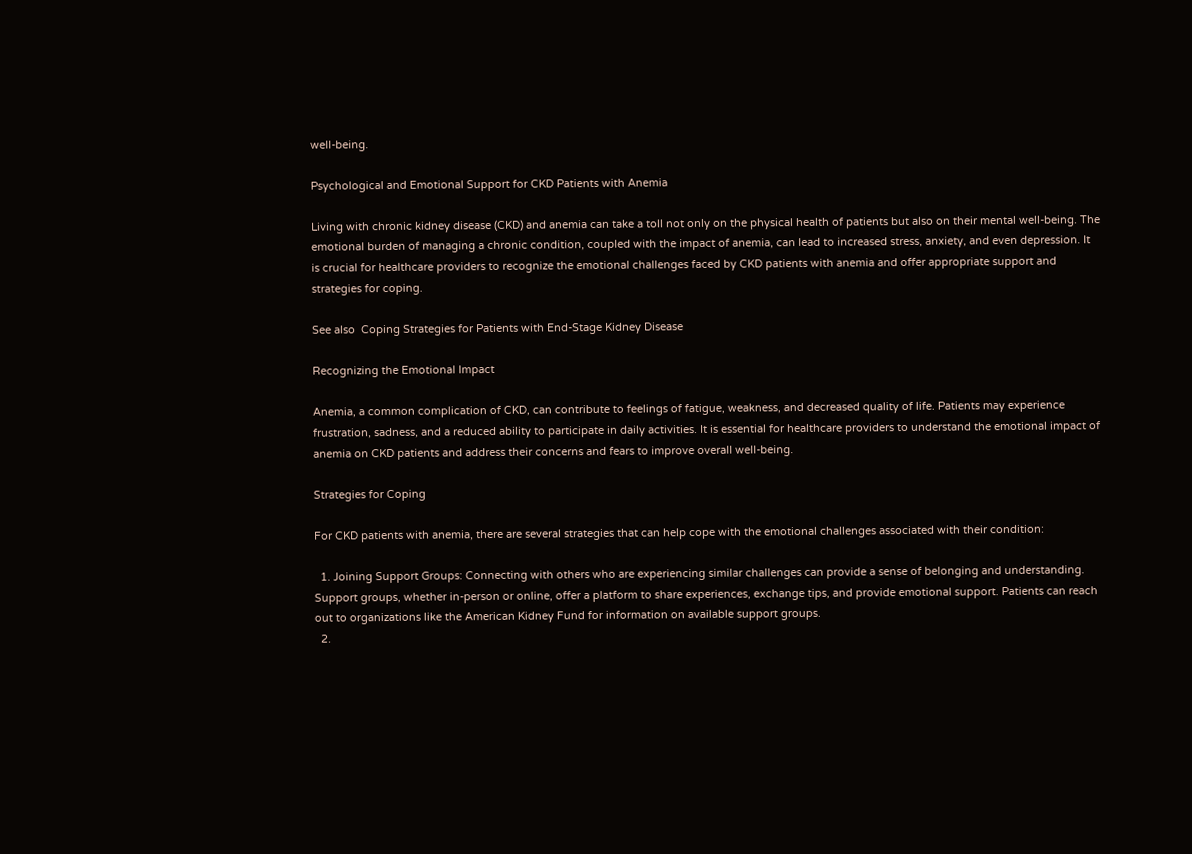well-being.

Psychological and Emotional Support for CKD Patients with Anemia

Living with chronic kidney disease (CKD) and anemia can take a toll not only on the physical health of patients but also on their mental well-being. The emotional burden of managing a chronic condition, coupled with the impact of anemia, can lead to increased stress, anxiety, and even depression. It is crucial for healthcare providers to recognize the emotional challenges faced by CKD patients with anemia and offer appropriate support and strategies for coping.

See also  Coping Strategies for Patients with End-Stage Kidney Disease

Recognizing the Emotional Impact

Anemia, a common complication of CKD, can contribute to feelings of fatigue, weakness, and decreased quality of life. Patients may experience frustration, sadness, and a reduced ability to participate in daily activities. It is essential for healthcare providers to understand the emotional impact of anemia on CKD patients and address their concerns and fears to improve overall well-being.

Strategies for Coping

For CKD patients with anemia, there are several strategies that can help cope with the emotional challenges associated with their condition:

  1. Joining Support Groups: Connecting with others who are experiencing similar challenges can provide a sense of belonging and understanding. Support groups, whether in-person or online, offer a platform to share experiences, exchange tips, and provide emotional support. Patients can reach out to organizations like the American Kidney Fund for information on available support groups.
  2.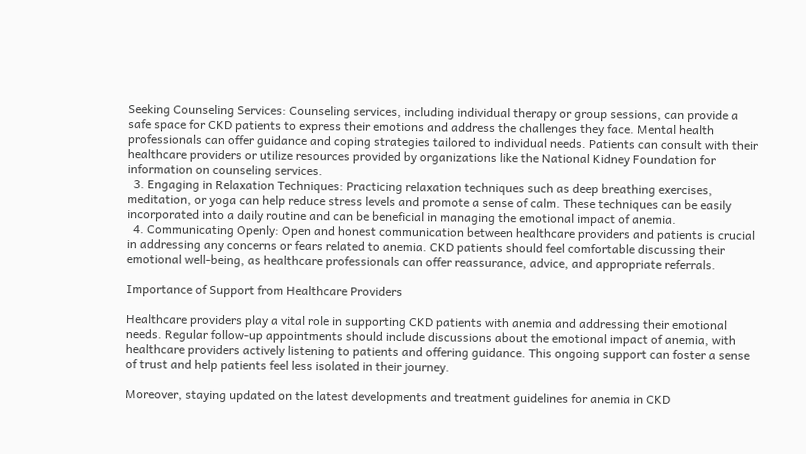Seeking Counseling Services: Counseling services, including individual therapy or group sessions, can provide a safe space for CKD patients to express their emotions and address the challenges they face. Mental health professionals can offer guidance and coping strategies tailored to individual needs. Patients can consult with their healthcare providers or utilize resources provided by organizations like the National Kidney Foundation for information on counseling services.
  3. Engaging in Relaxation Techniques: Practicing relaxation techniques such as deep breathing exercises, meditation, or yoga can help reduce stress levels and promote a sense of calm. These techniques can be easily incorporated into a daily routine and can be beneficial in managing the emotional impact of anemia.
  4. Communicating Openly: Open and honest communication between healthcare providers and patients is crucial in addressing any concerns or fears related to anemia. CKD patients should feel comfortable discussing their emotional well-being, as healthcare professionals can offer reassurance, advice, and appropriate referrals.

Importance of Support from Healthcare Providers

Healthcare providers play a vital role in supporting CKD patients with anemia and addressing their emotional needs. Regular follow-up appointments should include discussions about the emotional impact of anemia, with healthcare providers actively listening to patients and offering guidance. This ongoing support can foster a sense of trust and help patients feel less isolated in their journey.

Moreover, staying updated on the latest developments and treatment guidelines for anemia in CKD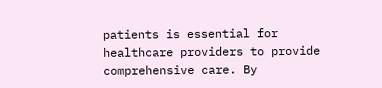patients is essential for healthcare providers to provide comprehensive care. By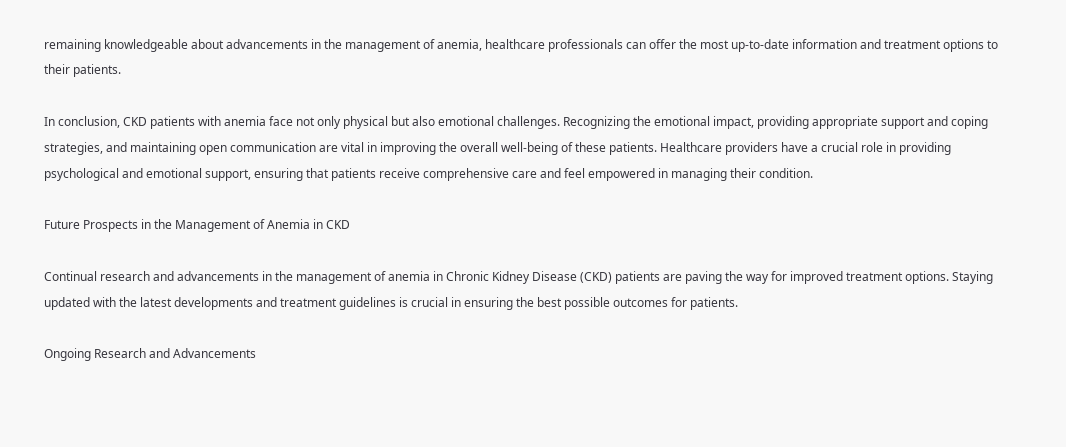remaining knowledgeable about advancements in the management of anemia, healthcare professionals can offer the most up-to-date information and treatment options to their patients.

In conclusion, CKD patients with anemia face not only physical but also emotional challenges. Recognizing the emotional impact, providing appropriate support and coping strategies, and maintaining open communication are vital in improving the overall well-being of these patients. Healthcare providers have a crucial role in providing psychological and emotional support, ensuring that patients receive comprehensive care and feel empowered in managing their condition.

Future Prospects in the Management of Anemia in CKD

Continual research and advancements in the management of anemia in Chronic Kidney Disease (CKD) patients are paving the way for improved treatment options. Staying updated with the latest developments and treatment guidelines is crucial in ensuring the best possible outcomes for patients.

Ongoing Research and Advancements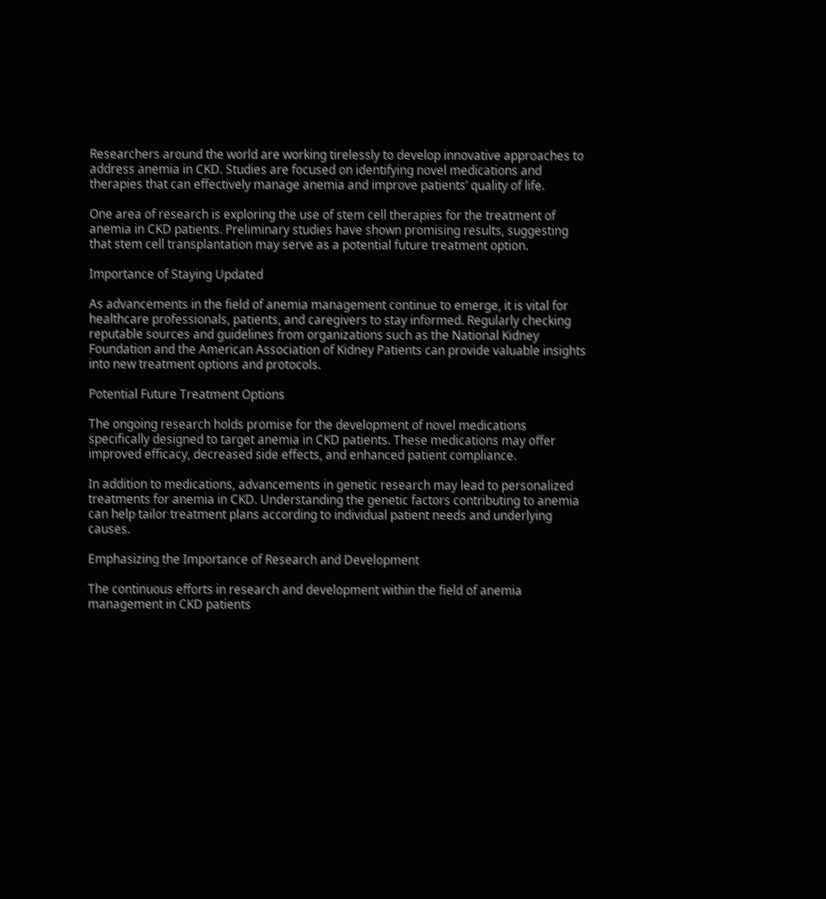Researchers around the world are working tirelessly to develop innovative approaches to address anemia in CKD. Studies are focused on identifying novel medications and therapies that can effectively manage anemia and improve patients’ quality of life.

One area of research is exploring the use of stem cell therapies for the treatment of anemia in CKD patients. Preliminary studies have shown promising results, suggesting that stem cell transplantation may serve as a potential future treatment option.

Importance of Staying Updated

As advancements in the field of anemia management continue to emerge, it is vital for healthcare professionals, patients, and caregivers to stay informed. Regularly checking reputable sources and guidelines from organizations such as the National Kidney Foundation and the American Association of Kidney Patients can provide valuable insights into new treatment options and protocols.

Potential Future Treatment Options

The ongoing research holds promise for the development of novel medications specifically designed to target anemia in CKD patients. These medications may offer improved efficacy, decreased side effects, and enhanced patient compliance.

In addition to medications, advancements in genetic research may lead to personalized treatments for anemia in CKD. Understanding the genetic factors contributing to anemia can help tailor treatment plans according to individual patient needs and underlying causes.

Emphasizing the Importance of Research and Development

The continuous efforts in research and development within the field of anemia management in CKD patients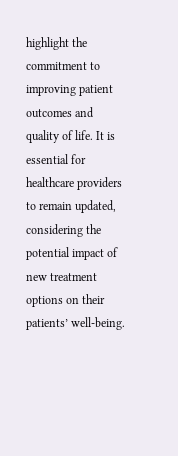highlight the commitment to improving patient outcomes and quality of life. It is essential for healthcare providers to remain updated, considering the potential impact of new treatment options on their patients’ well-being.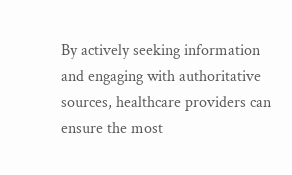By actively seeking information and engaging with authoritative sources, healthcare providers can ensure the most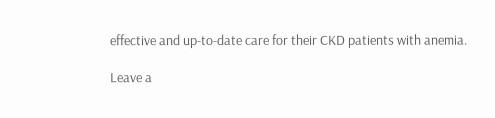effective and up-to-date care for their CKD patients with anemia.

Leave a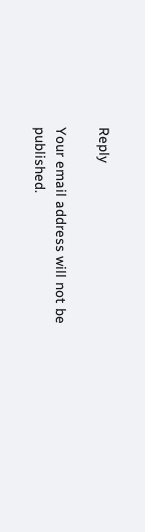Reply

Your email address will not be published.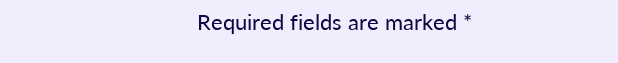Required fields are marked *